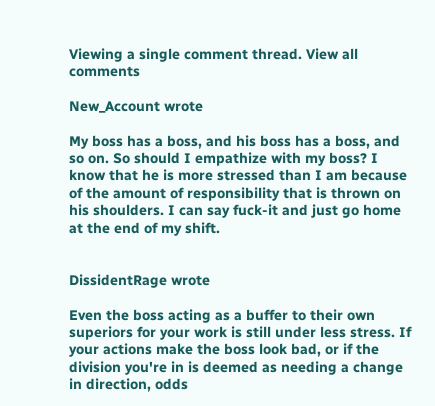Viewing a single comment thread. View all comments

New_Account wrote

My boss has a boss, and his boss has a boss, and so on. So should I empathize with my boss? I know that he is more stressed than I am because of the amount of responsibility that is thrown on his shoulders. I can say fuck-it and just go home at the end of my shift.


DissidentRage wrote

Even the boss acting as a buffer to their own superiors for your work is still under less stress. If your actions make the boss look bad, or if the division you're in is deemed as needing a change in direction, odds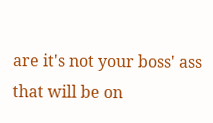are it's not your boss' ass that will be on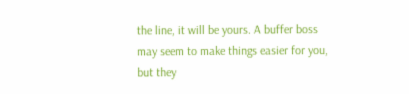the line, it will be yours. A buffer boss may seem to make things easier for you, but they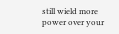still wield more power over your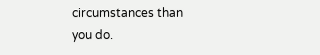circumstances than you do.